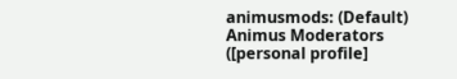animusmods: (Default)
Animus Moderators ([personal profile]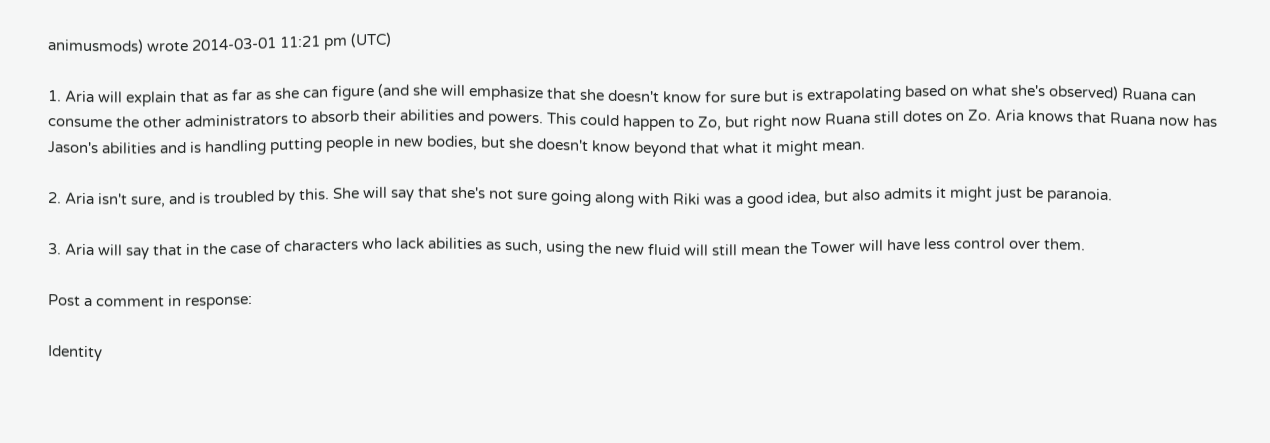animusmods) wrote 2014-03-01 11:21 pm (UTC)

1. Aria will explain that as far as she can figure (and she will emphasize that she doesn't know for sure but is extrapolating based on what she's observed) Ruana can consume the other administrators to absorb their abilities and powers. This could happen to Zo, but right now Ruana still dotes on Zo. Aria knows that Ruana now has Jason's abilities and is handling putting people in new bodies, but she doesn't know beyond that what it might mean.

2. Aria isn't sure, and is troubled by this. She will say that she's not sure going along with Riki was a good idea, but also admits it might just be paranoia.

3. Aria will say that in the case of characters who lack abilities as such, using the new fluid will still mean the Tower will have less control over them.

Post a comment in response:

Identity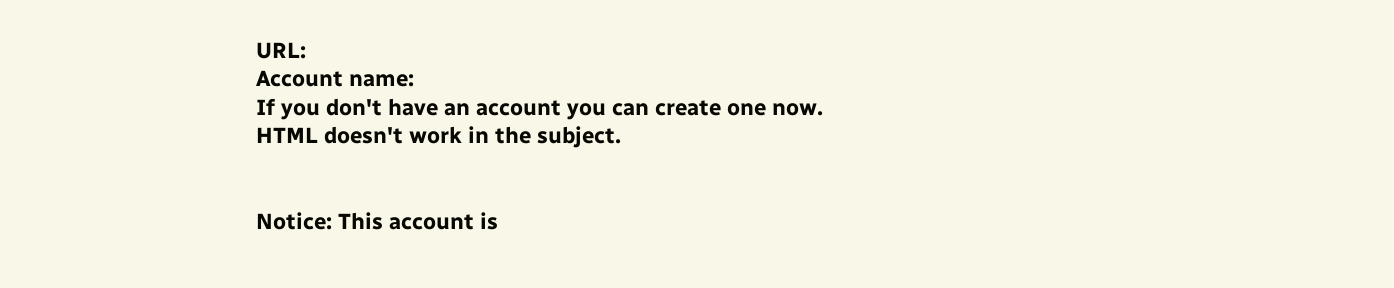URL:
Account name:
If you don't have an account you can create one now.
HTML doesn't work in the subject.


Notice: This account is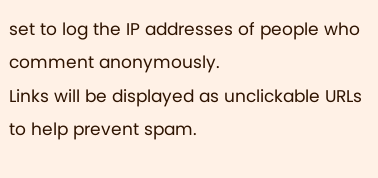set to log the IP addresses of people who comment anonymously.
Links will be displayed as unclickable URLs to help prevent spam.